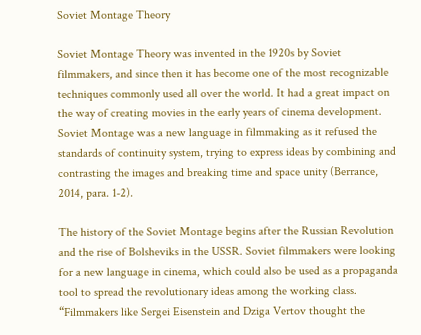Soviet Montage Theory

Soviet Montage Theory was invented in the 1920s by Soviet filmmakers, and since then it has become one of the most recognizable techniques commonly used all over the world. It had a great impact on the way of creating movies in the early years of cinema development. Soviet Montage was a new language in filmmaking as it refused the standards of continuity system, trying to express ideas by combining and contrasting the images and breaking time and space unity (Berrance, 2014, para. 1-2).

The history of the Soviet Montage begins after the Russian Revolution and the rise of Bolsheviks in the USSR. Soviet filmmakers were looking for a new language in cinema, which could also be used as a propaganda tool to spread the revolutionary ideas among the working class. “Filmmakers like Sergei Eisenstein and Dziga Vertov thought the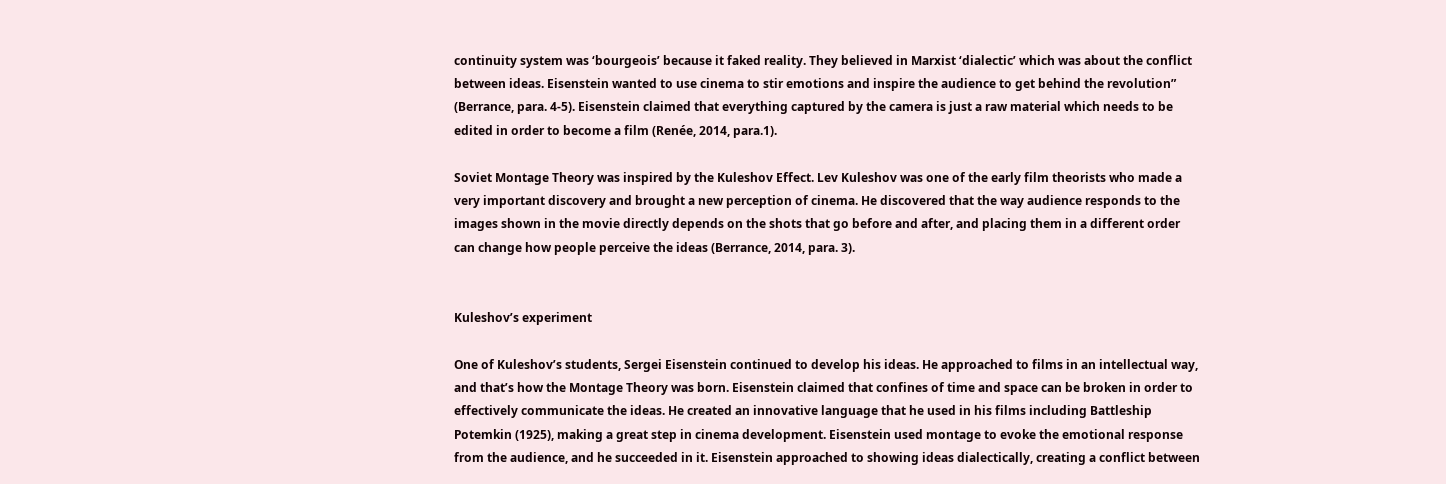continuity system was ‘bourgeois’ because it faked reality. They believed in Marxist ‘dialectic’ which was about the conflict between ideas. Eisenstein wanted to use cinema to stir emotions and inspire the audience to get behind the revolution” (Berrance, para. 4-5). Eisenstein claimed that everything captured by the camera is just a raw material which needs to be edited in order to become a film (Renée, 2014, para.1).

Soviet Montage Theory was inspired by the Kuleshov Effect. Lev Kuleshov was one of the early film theorists who made a very important discovery and brought a new perception of cinema. He discovered that the way audience responds to the images shown in the movie directly depends on the shots that go before and after, and placing them in a different order can change how people perceive the ideas (Berrance, 2014, para. 3).


Kuleshov’s experiment

One of Kuleshov’s students, Sergei Eisenstein continued to develop his ideas. He approached to films in an intellectual way, and that’s how the Montage Theory was born. Eisenstein claimed that confines of time and space can be broken in order to effectively communicate the ideas. He created an innovative language that he used in his films including Battleship Potemkin (1925), making a great step in cinema development. Eisenstein used montage to evoke the emotional response from the audience, and he succeeded in it. Eisenstein approached to showing ideas dialectically, creating a conflict between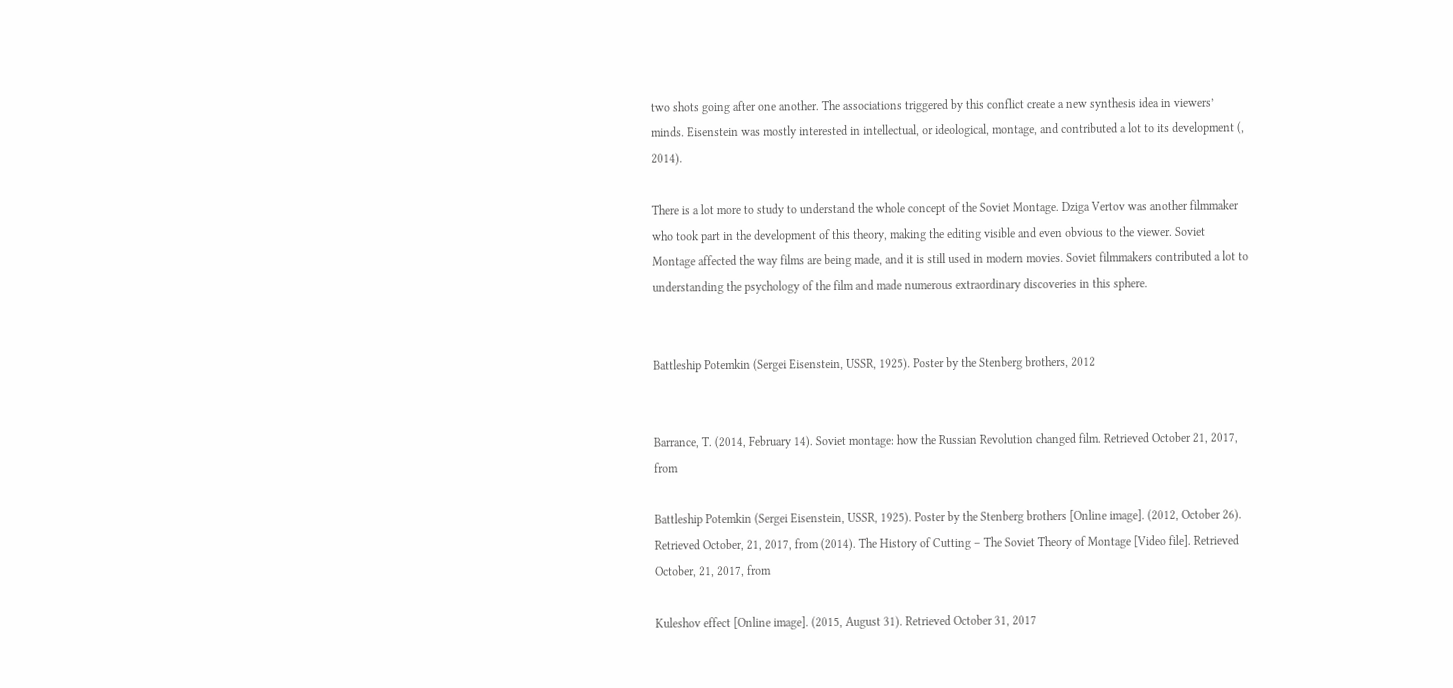two shots going after one another. The associations triggered by this conflict create a new synthesis idea in viewers’ minds. Eisenstein was mostly interested in intellectual, or ideological, montage, and contributed a lot to its development (, 2014).

There is a lot more to study to understand the whole concept of the Soviet Montage. Dziga Vertov was another filmmaker who took part in the development of this theory, making the editing visible and even obvious to the viewer. Soviet Montage affected the way films are being made, and it is still used in modern movies. Soviet filmmakers contributed a lot to understanding the psychology of the film and made numerous extraordinary discoveries in this sphere.


Battleship Potemkin (Sergei Eisenstein, USSR, 1925). Poster by the Stenberg brothers, 2012


Barrance, T. (2014, February 14). Soviet montage: how the Russian Revolution changed film. Retrieved October 21, 2017, from

Battleship Potemkin (Sergei Eisenstein, USSR, 1925). Poster by the Stenberg brothers [Online image]. (2012, October 26). Retrieved October, 21, 2017, from (2014). The History of Cutting – The Soviet Theory of Montage [Video file]. Retrieved October, 21, 2017, from

Kuleshov effect [Online image]. (2015, August 31). Retrieved October 31, 2017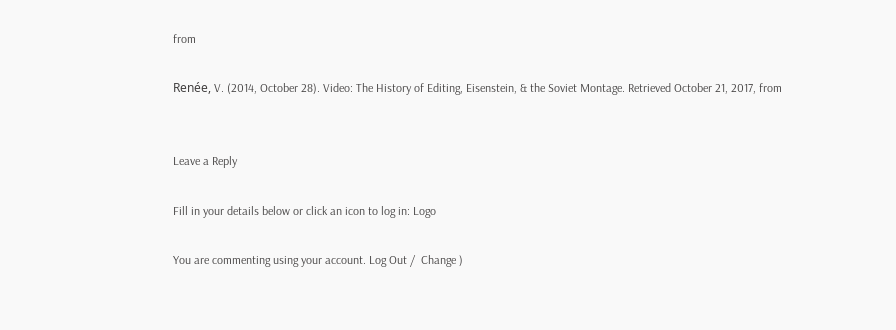from

Renée, V. (2014, October 28). Video: The History of Editing, Eisenstein, & the Soviet Montage. Retrieved October 21, 2017, from


Leave a Reply

Fill in your details below or click an icon to log in: Logo

You are commenting using your account. Log Out /  Change )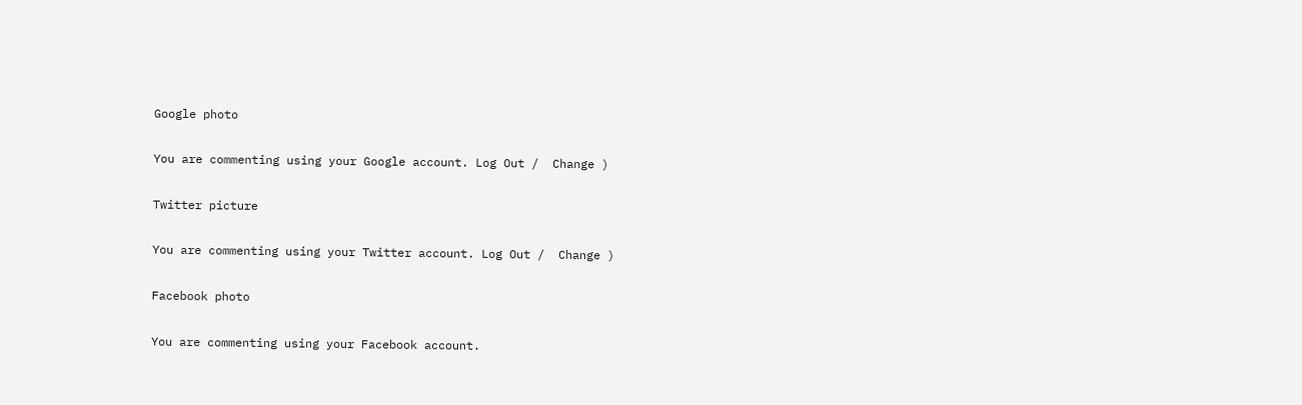Google photo

You are commenting using your Google account. Log Out /  Change )

Twitter picture

You are commenting using your Twitter account. Log Out /  Change )

Facebook photo

You are commenting using your Facebook account.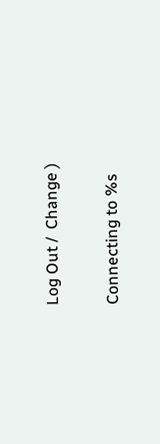Log Out /  Change )

Connecting to %s